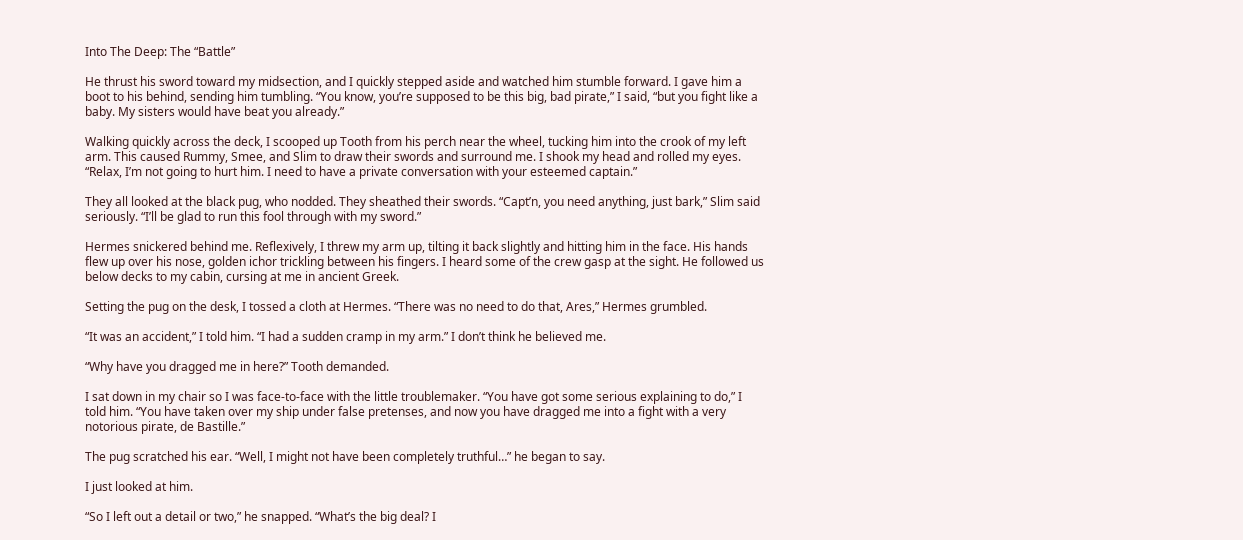Into The Deep: The “Battle”

He thrust his sword toward my midsection, and I quickly stepped aside and watched him stumble forward. I gave him a boot to his behind, sending him tumbling. “You know, you’re supposed to be this big, bad pirate,” I said, “but you fight like a baby. My sisters would have beat you already.”

Walking quickly across the deck, I scooped up Tooth from his perch near the wheel, tucking him into the crook of my left arm. This caused Rummy, Smee, and Slim to draw their swords and surround me. I shook my head and rolled my eyes. “Relax, I’m not going to hurt him. I need to have a private conversation with your esteemed captain.”

They all looked at the black pug, who nodded. They sheathed their swords. “Capt’n, you need anything, just bark,” Slim said seriously. “I’ll be glad to run this fool through with my sword.”

Hermes snickered behind me. Reflexively, I threw my arm up, tilting it back slightly and hitting him in the face. His hands flew up over his nose, golden ichor trickling between his fingers. I heard some of the crew gasp at the sight. He followed us below decks to my cabin, cursing at me in ancient Greek.

Setting the pug on the desk, I tossed a cloth at Hermes. “There was no need to do that, Ares,” Hermes grumbled.

“It was an accident,” I told him. “I had a sudden cramp in my arm.” I don’t think he believed me.

“Why have you dragged me in here?” Tooth demanded.

I sat down in my chair so I was face-to-face with the little troublemaker. “You have got some serious explaining to do,” I told him. “You have taken over my ship under false pretenses, and now you have dragged me into a fight with a very notorious pirate, de Bastille.”

The pug scratched his ear. “Well, I might not have been completely truthful…” he began to say.

I just looked at him.

“So I left out a detail or two,” he snapped. “What’s the big deal? I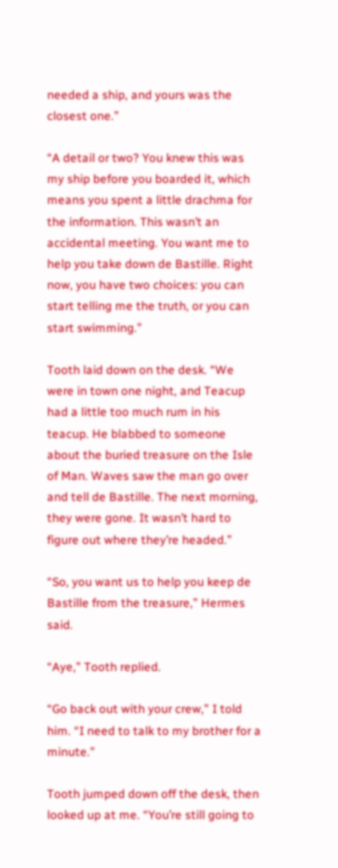needed a ship, and yours was the closest one.”

“A detail or two? You knew this was my ship before you boarded it, which means you spent a little drachma for the information. This wasn’t an accidental meeting. You want me to help you take down de Bastille. Right now, you have two choices: you can start telling me the truth, or you can start swimming.”

Tooth laid down on the desk. “We were in town one night, and Teacup had a little too much rum in his teacup. He blabbed to someone about the buried treasure on the Isle of Man. Waves saw the man go over and tell de Bastille. The next morning, they were gone. It wasn’t hard to figure out where they’re headed.”

“So, you want us to help you keep de Bastille from the treasure,” Hermes said.

“Aye,” Tooth replied.

“Go back out with your crew,” I told him. “I need to talk to my brother for a minute.”

Tooth jumped down off the desk, then looked up at me. “You’re still going to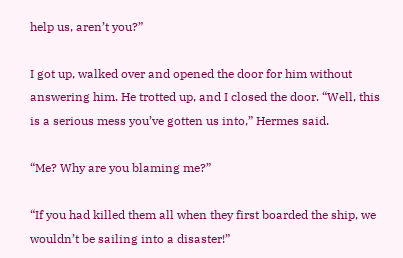help us, aren’t you?”

I got up, walked over and opened the door for him without answering him. He trotted up, and I closed the door. “Well, this is a serious mess you’ve gotten us into,” Hermes said.

“Me? Why are you blaming me?”

“If you had killed them all when they first boarded the ship, we wouldn’t be sailing into a disaster!”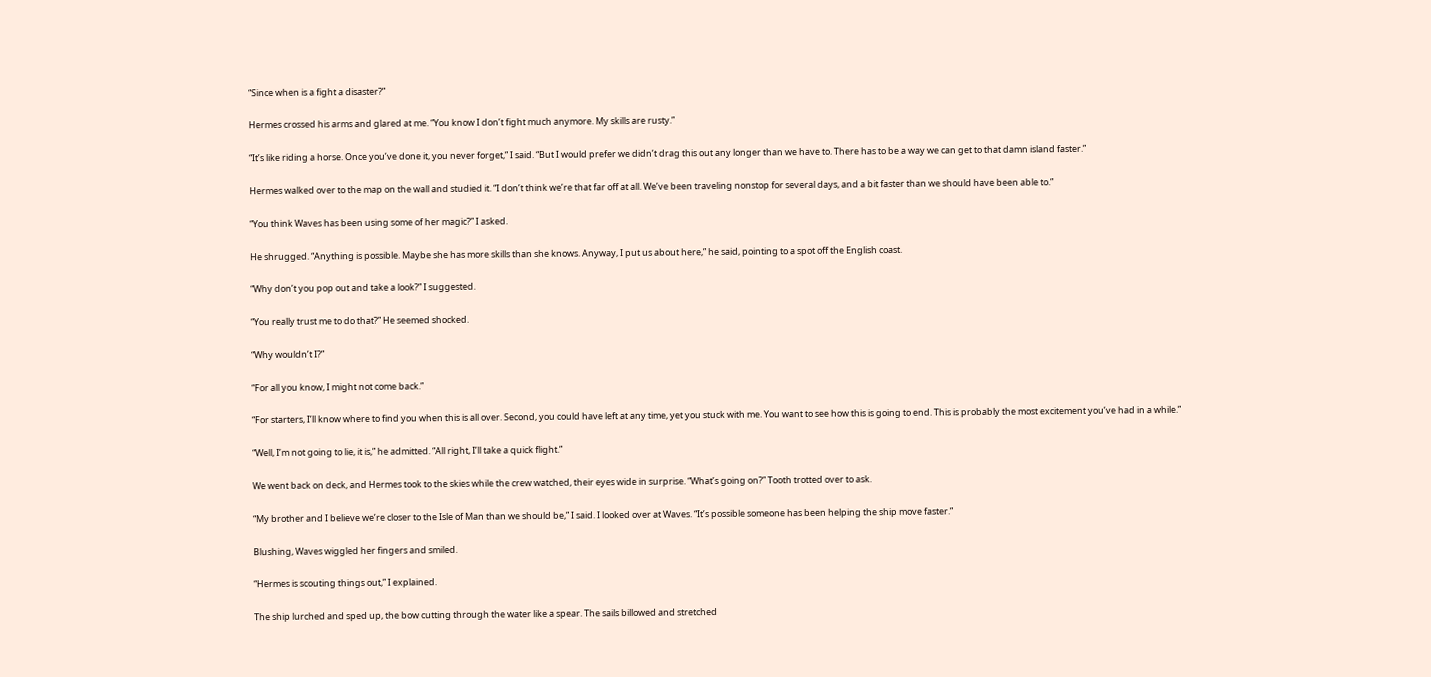“Since when is a fight a disaster?”

Hermes crossed his arms and glared at me. “You know I don’t fight much anymore. My skills are rusty.”

“It’s like riding a horse. Once you’ve done it, you never forget,” I said. “But I would prefer we didn’t drag this out any longer than we have to. There has to be a way we can get to that damn island faster.”

Hermes walked over to the map on the wall and studied it. “I don’t think we’re that far off at all. We’ve been traveling nonstop for several days, and a bit faster than we should have been able to.”

“You think Waves has been using some of her magic?” I asked.

He shrugged. “Anything is possible. Maybe she has more skills than she knows. Anyway, I put us about here,” he said, pointing to a spot off the English coast.

“Why don’t you pop out and take a look?” I suggested.

“You really trust me to do that?” He seemed shocked.

“Why wouldn’t I?”

“For all you know, I might not come back.”

“For starters, I’ll know where to find you when this is all over. Second, you could have left at any time, yet you stuck with me. You want to see how this is going to end. This is probably the most excitement you’ve had in a while.”

“Well, I’m not going to lie, it is,” he admitted. “All right, I’ll take a quick flight.”

We went back on deck, and Hermes took to the skies while the crew watched, their eyes wide in surprise. “What’s going on?” Tooth trotted over to ask.

“My brother and I believe we’re closer to the Isle of Man than we should be,” I said. I looked over at Waves. “It’s possible someone has been helping the ship move faster.”

Blushing, Waves wiggled her fingers and smiled.

“Hermes is scouting things out,” I explained.

The ship lurched and sped up, the bow cutting through the water like a spear. The sails billowed and stretched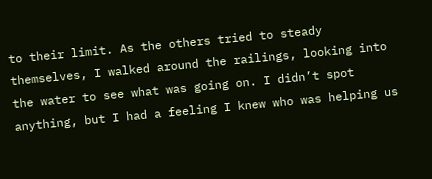to their limit. As the others tried to steady themselves, I walked around the railings, looking into the water to see what was going on. I didn’t spot anything, but I had a feeling I knew who was helping us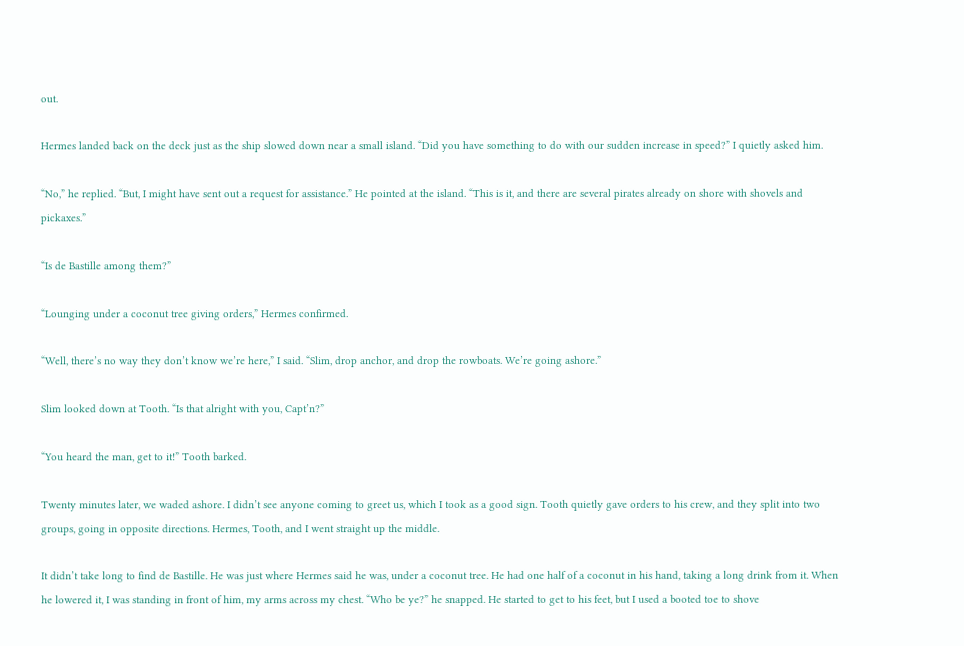out.

Hermes landed back on the deck just as the ship slowed down near a small island. “Did you have something to do with our sudden increase in speed?” I quietly asked him.

“No,” he replied. “But, I might have sent out a request for assistance.” He pointed at the island. “This is it, and there are several pirates already on shore with shovels and pickaxes.”

“Is de Bastille among them?”

“Lounging under a coconut tree giving orders,” Hermes confirmed.

“Well, there’s no way they don’t know we’re here,” I said. “Slim, drop anchor, and drop the rowboats. We’re going ashore.”

Slim looked down at Tooth. “Is that alright with you, Capt’n?”

“You heard the man, get to it!” Tooth barked.

Twenty minutes later, we waded ashore. I didn’t see anyone coming to greet us, which I took as a good sign. Tooth quietly gave orders to his crew, and they split into two groups, going in opposite directions. Hermes, Tooth, and I went straight up the middle.

It didn’t take long to find de Bastille. He was just where Hermes said he was, under a coconut tree. He had one half of a coconut in his hand, taking a long drink from it. When he lowered it, I was standing in front of him, my arms across my chest. “Who be ye?” he snapped. He started to get to his feet, but I used a booted toe to shove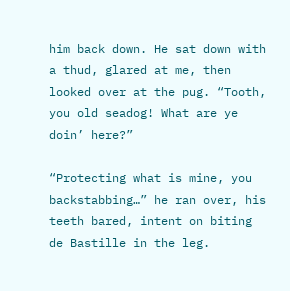him back down. He sat down with a thud, glared at me, then looked over at the pug. “Tooth, you old seadog! What are ye doin’ here?”

“Protecting what is mine, you backstabbing…” he ran over, his teeth bared, intent on biting de Bastille in the leg.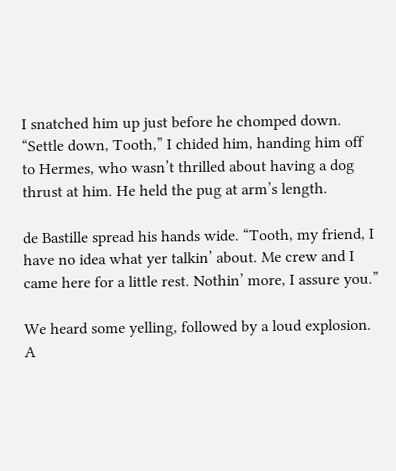I snatched him up just before he chomped down. “Settle down, Tooth,” I chided him, handing him off to Hermes, who wasn’t thrilled about having a dog thrust at him. He held the pug at arm’s length.

de Bastille spread his hands wide. “Tooth, my friend, I have no idea what yer talkin’ about. Me crew and I came here for a little rest. Nothin’ more, I assure you.”

We heard some yelling, followed by a loud explosion. A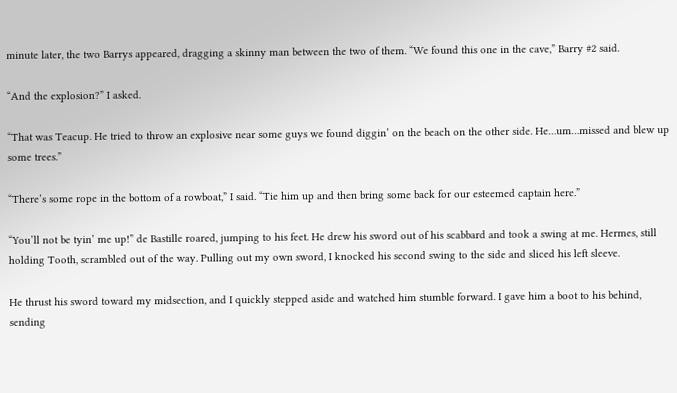minute later, the two Barrys appeared, dragging a skinny man between the two of them. “We found this one in the cave,” Barry #2 said.

“And the explosion?” I asked.

“That was Teacup. He tried to throw an explosive near some guys we found diggin’ on the beach on the other side. He…um…missed and blew up some trees.”

“There’s some rope in the bottom of a rowboat,” I said. “Tie him up and then bring some back for our esteemed captain here.”

“You’ll not be tyin’ me up!” de Bastille roared, jumping to his feet. He drew his sword out of his scabbard and took a swing at me. Hermes, still holding Tooth, scrambled out of the way. Pulling out my own sword, I knocked his second swing to the side and sliced his left sleeve.

He thrust his sword toward my midsection, and I quickly stepped aside and watched him stumble forward. I gave him a boot to his behind, sending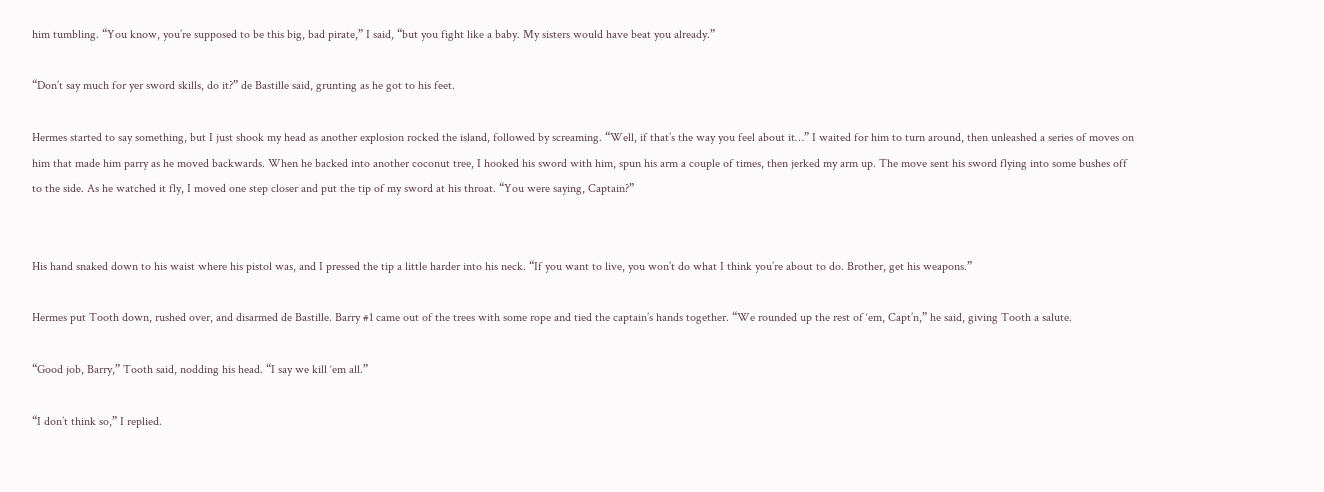him tumbling. “You know, you’re supposed to be this big, bad pirate,” I said, “but you fight like a baby. My sisters would have beat you already.”

“Don’t say much for yer sword skills, do it?” de Bastille said, grunting as he got to his feet.

Hermes started to say something, but I just shook my head as another explosion rocked the island, followed by screaming. “Well, if that’s the way you feel about it…” I waited for him to turn around, then unleashed a series of moves on him that made him parry as he moved backwards. When he backed into another coconut tree, I hooked his sword with him, spun his arm a couple of times, then jerked my arm up. The move sent his sword flying into some bushes off to the side. As he watched it fly, I moved one step closer and put the tip of my sword at his throat. “You were saying, Captain?”


His hand snaked down to his waist where his pistol was, and I pressed the tip a little harder into his neck. “If you want to live, you won’t do what I think you’re about to do. Brother, get his weapons.”

Hermes put Tooth down, rushed over, and disarmed de Bastille. Barry #1 came out of the trees with some rope and tied the captain’s hands together. “We rounded up the rest of ‘em, Capt’n,” he said, giving Tooth a salute.

“Good job, Barry,” Tooth said, nodding his head. “I say we kill ‘em all.”

“I don’t think so,” I replied.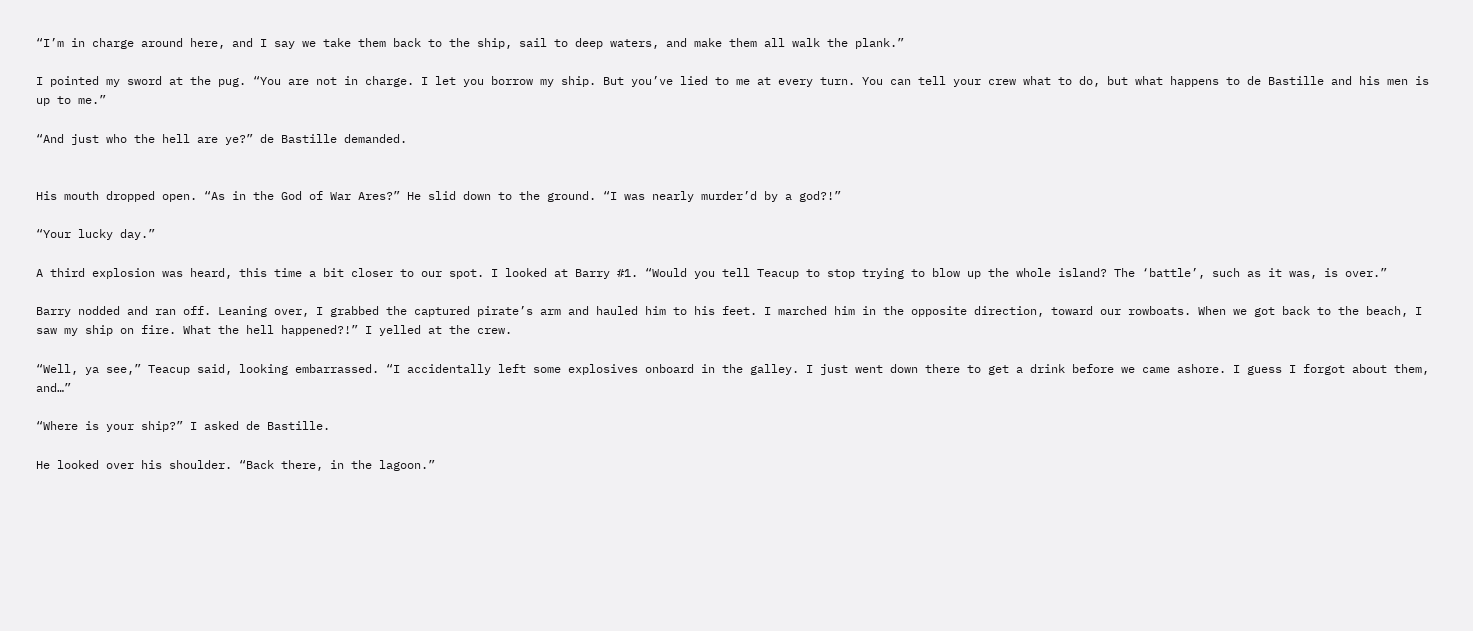“I’m in charge around here, and I say we take them back to the ship, sail to deep waters, and make them all walk the plank.”

I pointed my sword at the pug. “You are not in charge. I let you borrow my ship. But you’ve lied to me at every turn. You can tell your crew what to do, but what happens to de Bastille and his men is up to me.”

“And just who the hell are ye?” de Bastille demanded.


His mouth dropped open. “As in the God of War Ares?” He slid down to the ground. “I was nearly murder’d by a god?!”

“Your lucky day.”

A third explosion was heard, this time a bit closer to our spot. I looked at Barry #1. “Would you tell Teacup to stop trying to blow up the whole island? The ‘battle’, such as it was, is over.”

Barry nodded and ran off. Leaning over, I grabbed the captured pirate’s arm and hauled him to his feet. I marched him in the opposite direction, toward our rowboats. When we got back to the beach, I saw my ship on fire. What the hell happened?!” I yelled at the crew.

“Well, ya see,” Teacup said, looking embarrassed. “I accidentally left some explosives onboard in the galley. I just went down there to get a drink before we came ashore. I guess I forgot about them, and…”

“Where is your ship?” I asked de Bastille.

He looked over his shoulder. “Back there, in the lagoon.”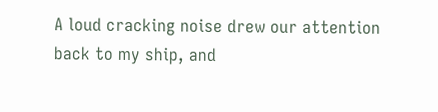A loud cracking noise drew our attention back to my ship, and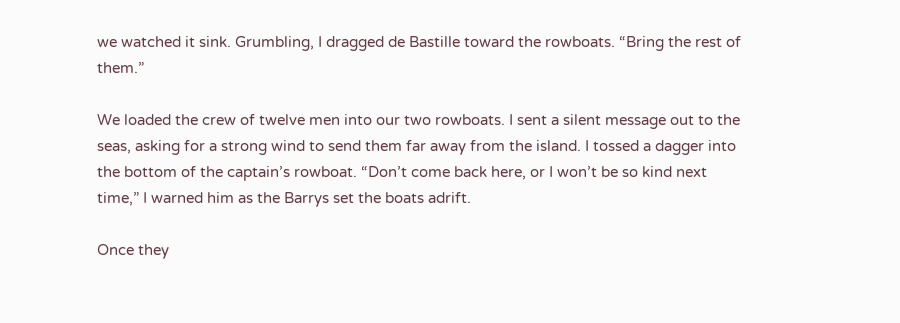we watched it sink. Grumbling, I dragged de Bastille toward the rowboats. “Bring the rest of them.”

We loaded the crew of twelve men into our two rowboats. I sent a silent message out to the seas, asking for a strong wind to send them far away from the island. I tossed a dagger into the bottom of the captain’s rowboat. “Don’t come back here, or I won’t be so kind next time,” I warned him as the Barrys set the boats adrift.

Once they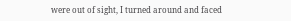were out of sight, I turned around and faced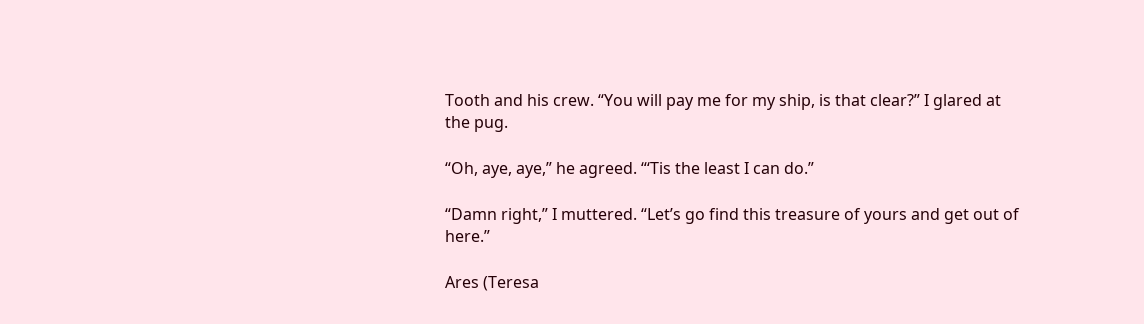Tooth and his crew. “You will pay me for my ship, is that clear?” I glared at the pug.

“Oh, aye, aye,” he agreed. “‘Tis the least I can do.”

“Damn right,” I muttered. “Let’s go find this treasure of yours and get out of here.”

Ares (Teresa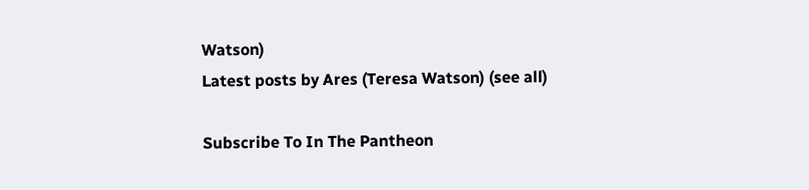Watson)
Latest posts by Ares (Teresa Watson) (see all)

Subscribe To In The Pantheon